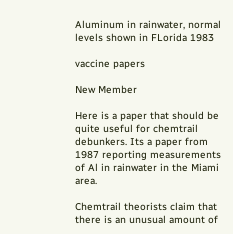Aluminum in rainwater, normal levels shown in FLorida 1983

vaccine papers

New Member

Here is a paper that should be quite useful for chemtrail debunkers. Its a paper from 1987 reporting measurements of Al in rainwater in the Miami area.

Chemtrail theorists claim that there is an unusual amount of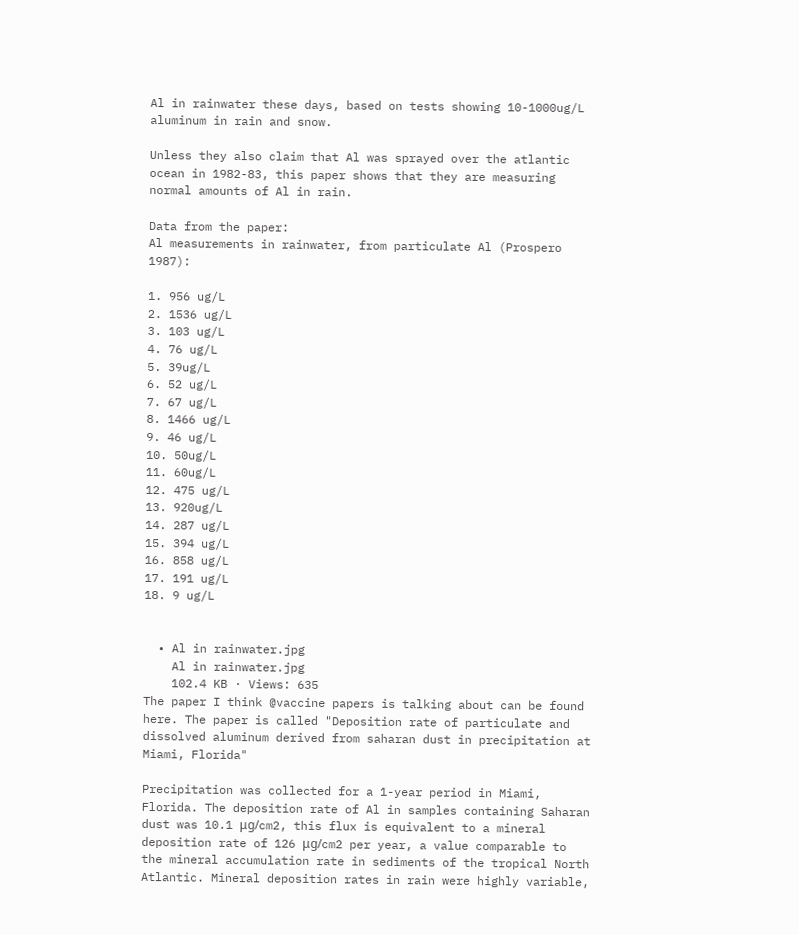Al in rainwater these days, based on tests showing 10-1000ug/L aluminum in rain and snow.

Unless they also claim that Al was sprayed over the atlantic ocean in 1982-83, this paper shows that they are measuring normal amounts of Al in rain.

Data from the paper:
Al measurements in rainwater, from particulate Al (Prospero 1987):

1. 956 ug/L
2. 1536 ug/L
3. 103 ug/L
4. 76 ug/L
5. 39ug/L
6. 52 ug/L
7. 67 ug/L
8. 1466 ug/L
9. 46 ug/L
10. 50ug/L
11. 60ug/L
12. 475 ug/L
13. 920ug/L
14. 287 ug/L
15. 394 ug/L
16. 858 ug/L
17. 191 ug/L
18. 9 ug/L


  • Al in rainwater.jpg
    Al in rainwater.jpg
    102.4 KB · Views: 635
The paper I think @vaccine papers is talking about can be found here. The paper is called "Deposition rate of particulate and dissolved aluminum derived from saharan dust in precipitation at Miami, Florida"

Precipitation was collected for a 1-year period in Miami, Florida. The deposition rate of Al in samples containing Saharan dust was 10.1 μg/cm2, this flux is equivalent to a mineral deposition rate of 126 μg/cm2 per year, a value comparable to the mineral accumulation rate in sediments of the tropical North Atlantic. Mineral deposition rates in rain were highly variable,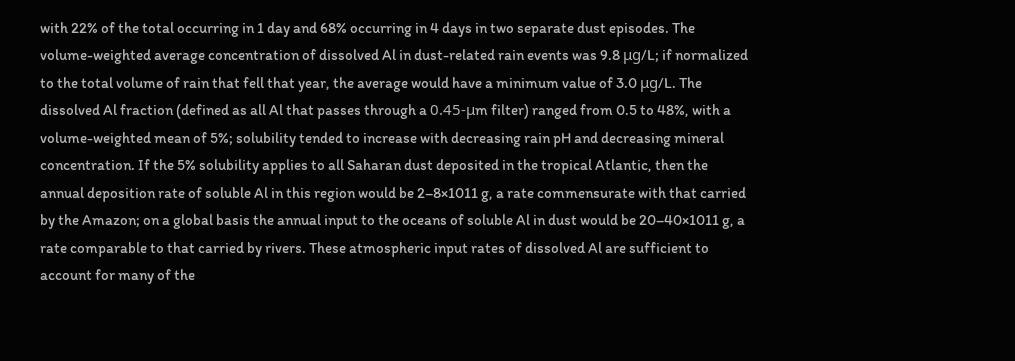with 22% of the total occurring in 1 day and 68% occurring in 4 days in two separate dust episodes. The volume-weighted average concentration of dissolved Al in dust-related rain events was 9.8 μg/L; if normalized to the total volume of rain that fell that year, the average would have a minimum value of 3.0 μg/L. The dissolved Al fraction (defined as all Al that passes through a 0.45-μm filter) ranged from 0.5 to 48%, with a volume-weighted mean of 5%; solubility tended to increase with decreasing rain pH and decreasing mineral concentration. If the 5% solubility applies to all Saharan dust deposited in the tropical Atlantic, then the annual deposition rate of soluble Al in this region would be 2–8×1011 g, a rate commensurate with that carried by the Amazon; on a global basis the annual input to the oceans of soluble Al in dust would be 20–40×1011 g, a rate comparable to that carried by rivers. These atmospheric input rates of dissolved Al are sufficient to account for many of the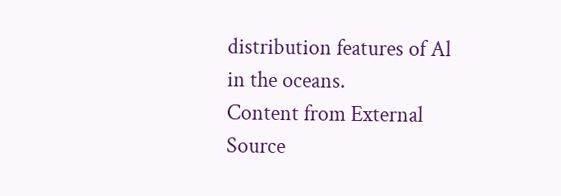distribution features of Al in the oceans.
Content from External Source